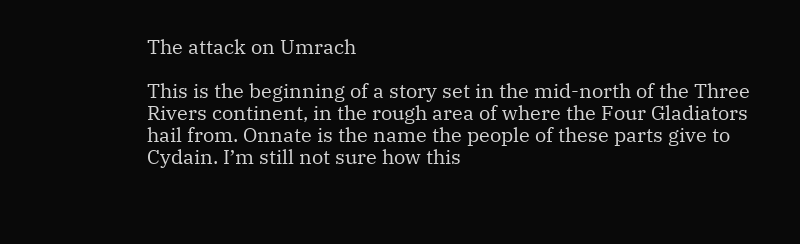The attack on Umrach

This is the beginning of a story set in the mid-north of the Three Rivers continent, in the rough area of where the Four Gladiators hail from. Onnate is the name the people of these parts give to Cydain. I’m still not sure how this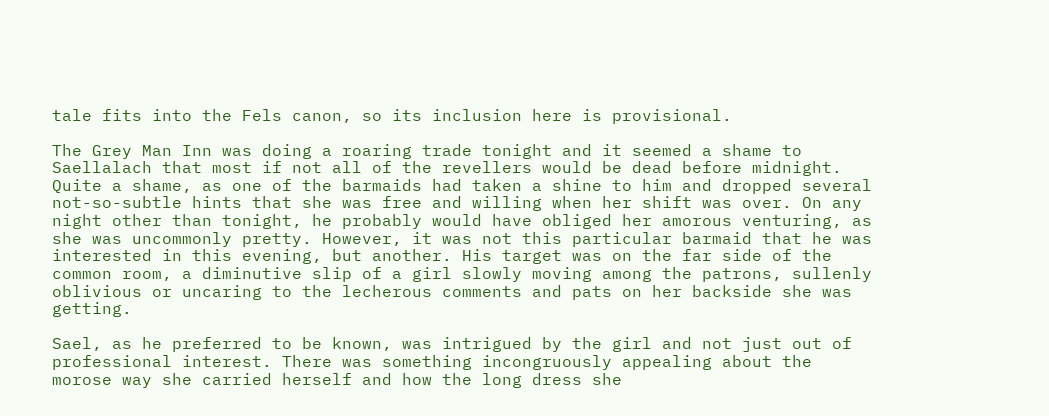tale fits into the Fels canon, so its inclusion here is provisional.

The Grey Man Inn was doing a roaring trade tonight and it seemed a shame to Saellalach that most if not all of the revellers would be dead before midnight. Quite a shame, as one of the barmaids had taken a shine to him and dropped several not-so-subtle hints that she was free and willing when her shift was over. On any night other than tonight, he probably would have obliged her amorous venturing, as she was uncommonly pretty. However, it was not this particular barmaid that he was interested in this evening, but another. His target was on the far side of the common room, a diminutive slip of a girl slowly moving among the patrons, sullenly oblivious or uncaring to the lecherous comments and pats on her backside she was getting.

Sael, as he preferred to be known, was intrigued by the girl and not just out of professional interest. There was something incongruously appealing about the morose way she carried herself and how the long dress she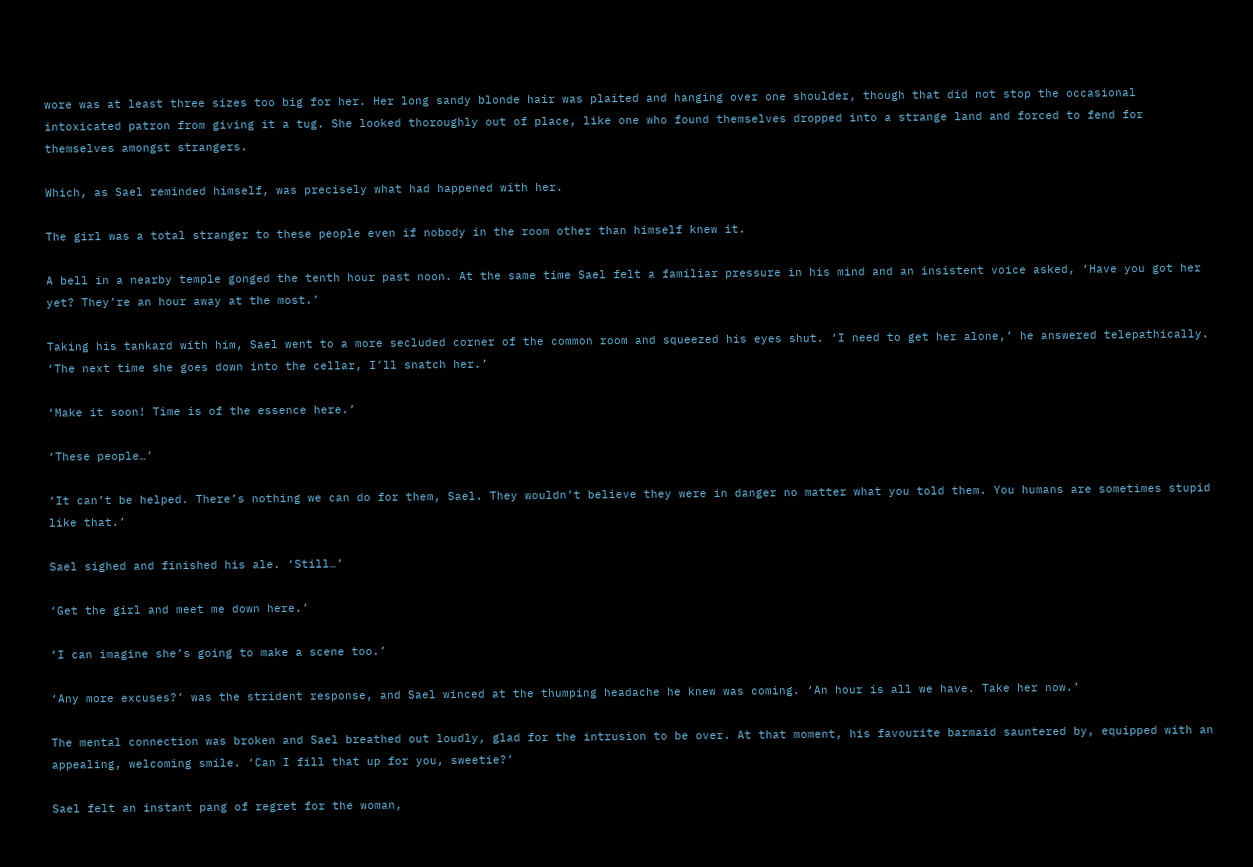wore was at least three sizes too big for her. Her long sandy blonde hair was plaited and hanging over one shoulder, though that did not stop the occasional intoxicated patron from giving it a tug. She looked thoroughly out of place, like one who found themselves dropped into a strange land and forced to fend for themselves amongst strangers.

Which, as Sael reminded himself, was precisely what had happened with her.

The girl was a total stranger to these people even if nobody in the room other than himself knew it.

A bell in a nearby temple gonged the tenth hour past noon. At the same time Sael felt a familiar pressure in his mind and an insistent voice asked, ‘Have you got her yet? They’re an hour away at the most.’

Taking his tankard with him, Sael went to a more secluded corner of the common room and squeezed his eyes shut. ‘I need to get her alone,’ he answered telepathically. ‘The next time she goes down into the cellar, I’ll snatch her.’

‘Make it soon! Time is of the essence here.’

‘These people…’

‘It can’t be helped. There’s nothing we can do for them, Sael. They wouldn’t believe they were in danger no matter what you told them. You humans are sometimes stupid like that.’

Sael sighed and finished his ale. ‘Still…’

‘Get the girl and meet me down here.’

‘I can imagine she’s going to make a scene too.’

‘Any more excuses?’ was the strident response, and Sael winced at the thumping headache he knew was coming. ‘An hour is all we have. Take her now.’

The mental connection was broken and Sael breathed out loudly, glad for the intrusion to be over. At that moment, his favourite barmaid sauntered by, equipped with an appealing, welcoming smile. ‘Can I fill that up for you, sweetie?’

Sael felt an instant pang of regret for the woman,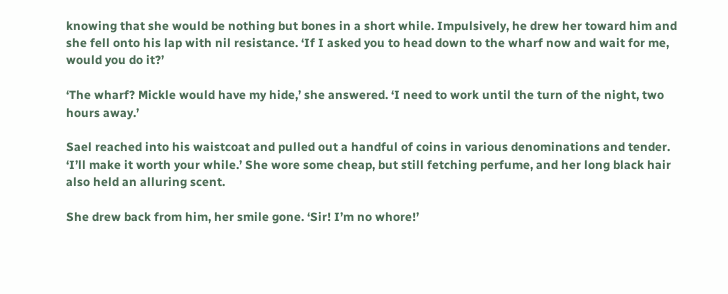knowing that she would be nothing but bones in a short while. Impulsively, he drew her toward him and she fell onto his lap with nil resistance. ‘If I asked you to head down to the wharf now and wait for me, would you do it?’

‘The wharf? Mickle would have my hide,’ she answered. ‘I need to work until the turn of the night, two hours away.’

Sael reached into his waistcoat and pulled out a handful of coins in various denominations and tender. ‘I’ll make it worth your while.’ She wore some cheap, but still fetching perfume, and her long black hair also held an alluring scent.

She drew back from him, her smile gone. ‘Sir! I’m no whore!’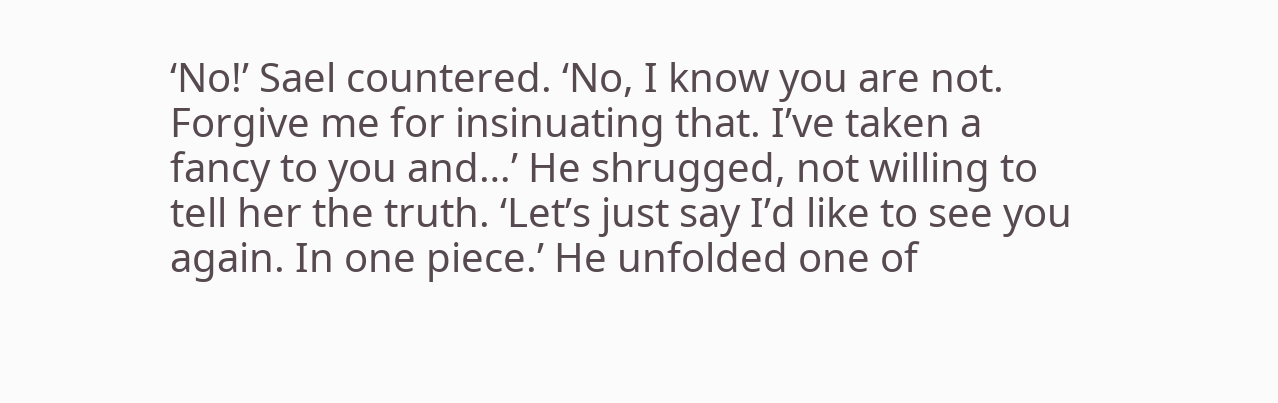‘No!’ Sael countered. ‘No, I know you are not. Forgive me for insinuating that. I’ve taken a fancy to you and…’ He shrugged, not willing to tell her the truth. ‘Let’s just say I’d like to see you again. In one piece.’ He unfolded one of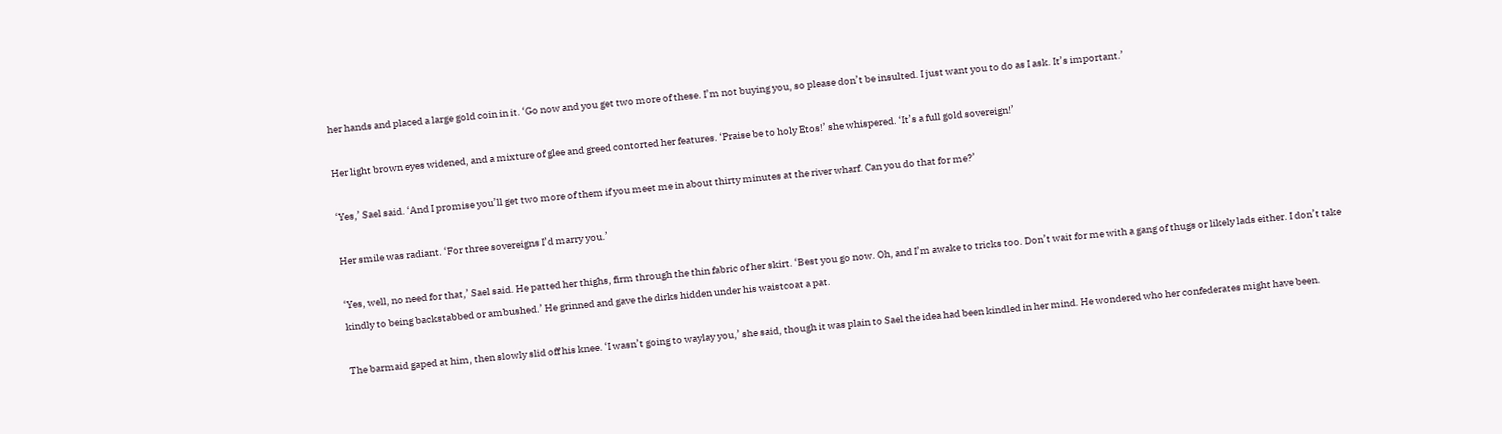her hands and placed a large gold coin in it. ‘Go now and you get two more of these. I’m not buying you, so please don’t be insulted. I just want you to do as I ask. It’s important.’

Her light brown eyes widened, and a mixture of glee and greed contorted her features. ‘Praise be to holy Etos!’ she whispered. ‘It’s a full gold sovereign!’

‘Yes,’ Sael said. ‘And I promise you’ll get two more of them if you meet me in about thirty minutes at the river wharf. Can you do that for me?’

Her smile was radiant. ‘For three sovereigns I’d marry you.’

‘Yes, well, no need for that,’ Sael said. He patted her thighs, firm through the thin fabric of her skirt. ‘Best you go now. Oh, and I’m awake to tricks too. Don’t wait for me with a gang of thugs or likely lads either. I don’t take kindly to being backstabbed or ambushed.’ He grinned and gave the dirks hidden under his waistcoat a pat.

The barmaid gaped at him, then slowly slid off his knee. ‘I wasn’t going to waylay you,’ she said, though it was plain to Sael the idea had been kindled in her mind. He wondered who her confederates might have been.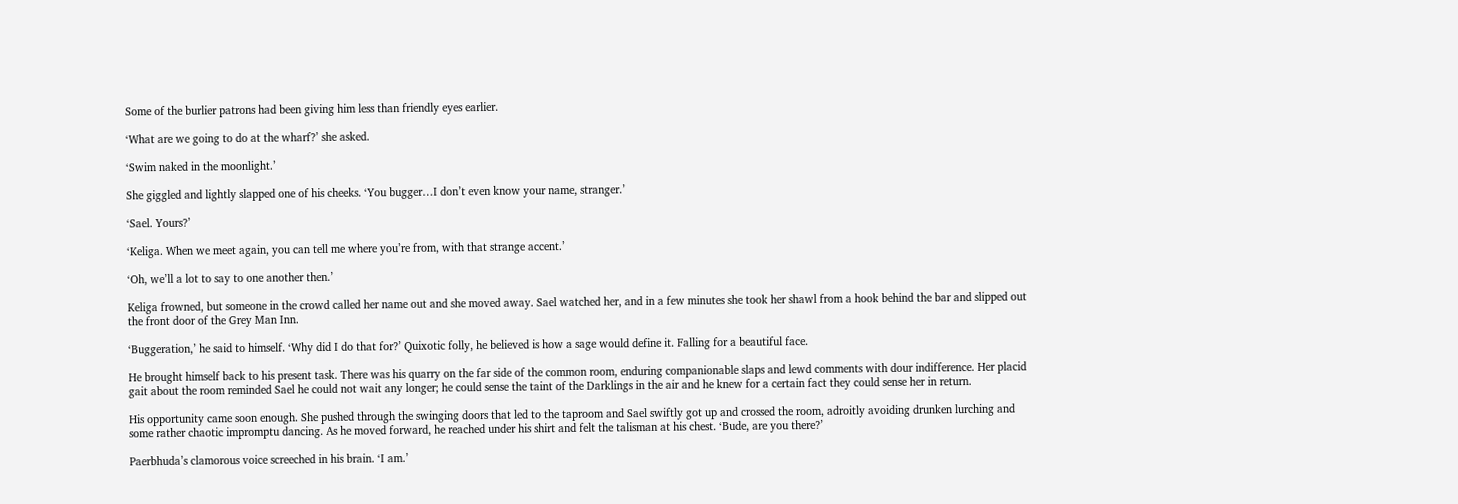Some of the burlier patrons had been giving him less than friendly eyes earlier.

‘What are we going to do at the wharf?’ she asked.

‘Swim naked in the moonlight.’

She giggled and lightly slapped one of his cheeks. ‘You bugger…I don’t even know your name, stranger.’

‘Sael. Yours?’

‘Keliga. When we meet again, you can tell me where you’re from, with that strange accent.’

‘Oh, we’ll a lot to say to one another then.’

Keliga frowned, but someone in the crowd called her name out and she moved away. Sael watched her, and in a few minutes she took her shawl from a hook behind the bar and slipped out the front door of the Grey Man Inn.

‘Buggeration,’ he said to himself. ‘Why did I do that for?’ Quixotic folly, he believed is how a sage would define it. Falling for a beautiful face.

He brought himself back to his present task. There was his quarry on the far side of the common room, enduring companionable slaps and lewd comments with dour indifference. Her placid gait about the room reminded Sael he could not wait any longer; he could sense the taint of the Darklings in the air and he knew for a certain fact they could sense her in return.

His opportunity came soon enough. She pushed through the swinging doors that led to the taproom and Sael swiftly got up and crossed the room, adroitly avoiding drunken lurching and some rather chaotic impromptu dancing. As he moved forward, he reached under his shirt and felt the talisman at his chest. ‘Bude, are you there?’

Paerbhuda’s clamorous voice screeched in his brain. ‘I am.’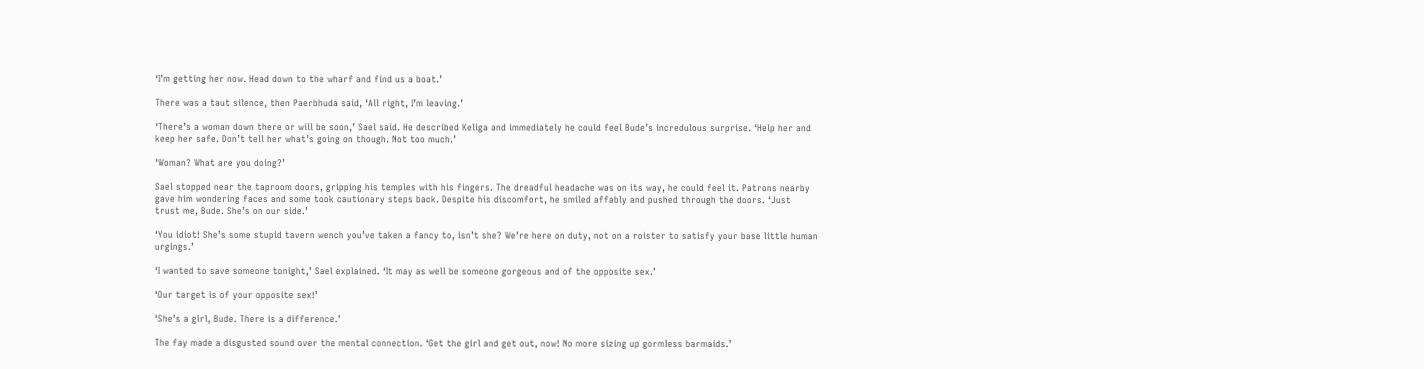‘I’m getting her now. Head down to the wharf and find us a boat.’

There was a taut silence, then Paerbhuda said, ‘All right, I’m leaving.’

‘There’s a woman down there or will be soon,’ Sael said. He described Keliga and immediately he could feel Bude’s incredulous surprise. ‘Help her and keep her safe. Don’t tell her what’s going on though. Not too much.’

‘Woman? What are you doing?’

Sael stopped near the taproom doors, gripping his temples with his fingers. The dreadful headache was on its way, he could feel it. Patrons nearby gave him wondering faces and some took cautionary steps back. Despite his discomfort, he smiled affably and pushed through the doors. ‘Just trust me, Bude. She’s on our side.’

‘You idiot! She’s some stupid tavern wench you’ve taken a fancy to, isn’t she? We’re here on duty, not on a roister to satisfy your base little human urgings.’

‘I wanted to save someone tonight,’ Sael explained. ‘It may as well be someone gorgeous and of the opposite sex.’

‘Our target is of your opposite sex!’

‘She’s a girl, Bude. There is a difference.’

The fay made a disgusted sound over the mental connection. ‘Get the girl and get out, now! No more sizing up gormless barmaids.’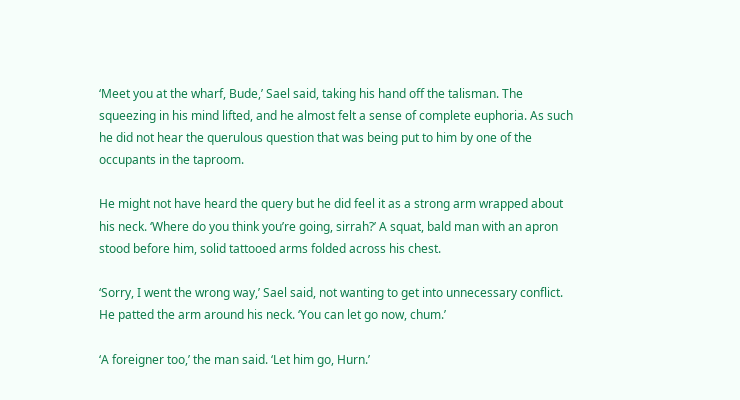‘Meet you at the wharf, Bude,’ Sael said, taking his hand off the talisman. The squeezing in his mind lifted, and he almost felt a sense of complete euphoria. As such he did not hear the querulous question that was being put to him by one of the occupants in the taproom.

He might not have heard the query but he did feel it as a strong arm wrapped about his neck. ‘Where do you think you’re going, sirrah?’ A squat, bald man with an apron stood before him, solid tattooed arms folded across his chest.

‘Sorry, I went the wrong way,’ Sael said, not wanting to get into unnecessary conflict. He patted the arm around his neck. ‘You can let go now, chum.’

‘A foreigner too,’ the man said. ‘Let him go, Hurn.’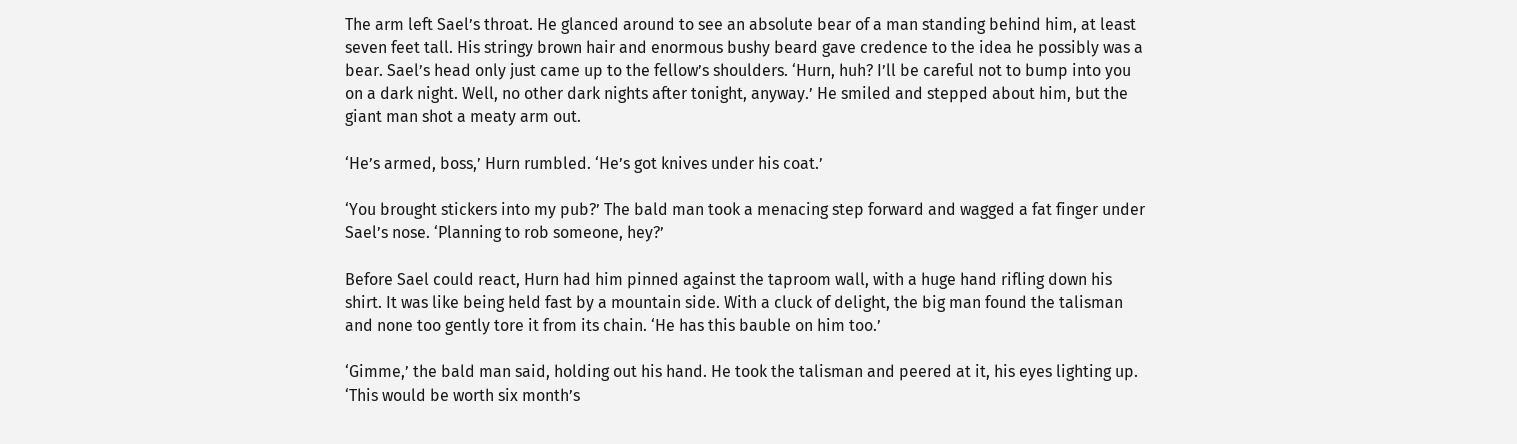The arm left Sael’s throat. He glanced around to see an absolute bear of a man standing behind him, at least seven feet tall. His stringy brown hair and enormous bushy beard gave credence to the idea he possibly was a bear. Sael’s head only just came up to the fellow’s shoulders. ‘Hurn, huh? I’ll be careful not to bump into you on a dark night. Well, no other dark nights after tonight, anyway.’ He smiled and stepped about him, but the giant man shot a meaty arm out.

‘He’s armed, boss,’ Hurn rumbled. ‘He’s got knives under his coat.’

‘You brought stickers into my pub?’ The bald man took a menacing step forward and wagged a fat finger under Sael’s nose. ‘Planning to rob someone, hey?’

Before Sael could react, Hurn had him pinned against the taproom wall, with a huge hand rifling down his shirt. It was like being held fast by a mountain side. With a cluck of delight, the big man found the talisman and none too gently tore it from its chain. ‘He has this bauble on him too.’

‘Gimme,’ the bald man said, holding out his hand. He took the talisman and peered at it, his eyes lighting up. ‘This would be worth six month’s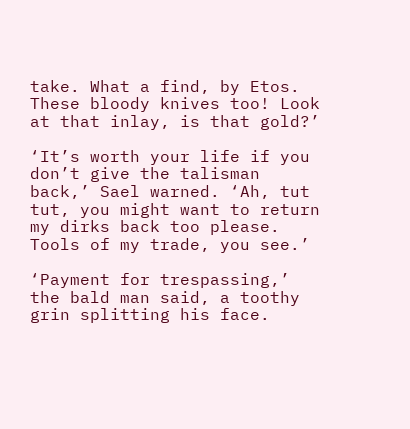take. What a find, by Etos. These bloody knives too! Look at that inlay, is that gold?’

‘It’s worth your life if you don’t give the talisman back,’ Sael warned. ‘Ah, tut tut, you might want to return my dirks back too please. Tools of my trade, you see.’

‘Payment for trespassing,’ the bald man said, a toothy grin splitting his face.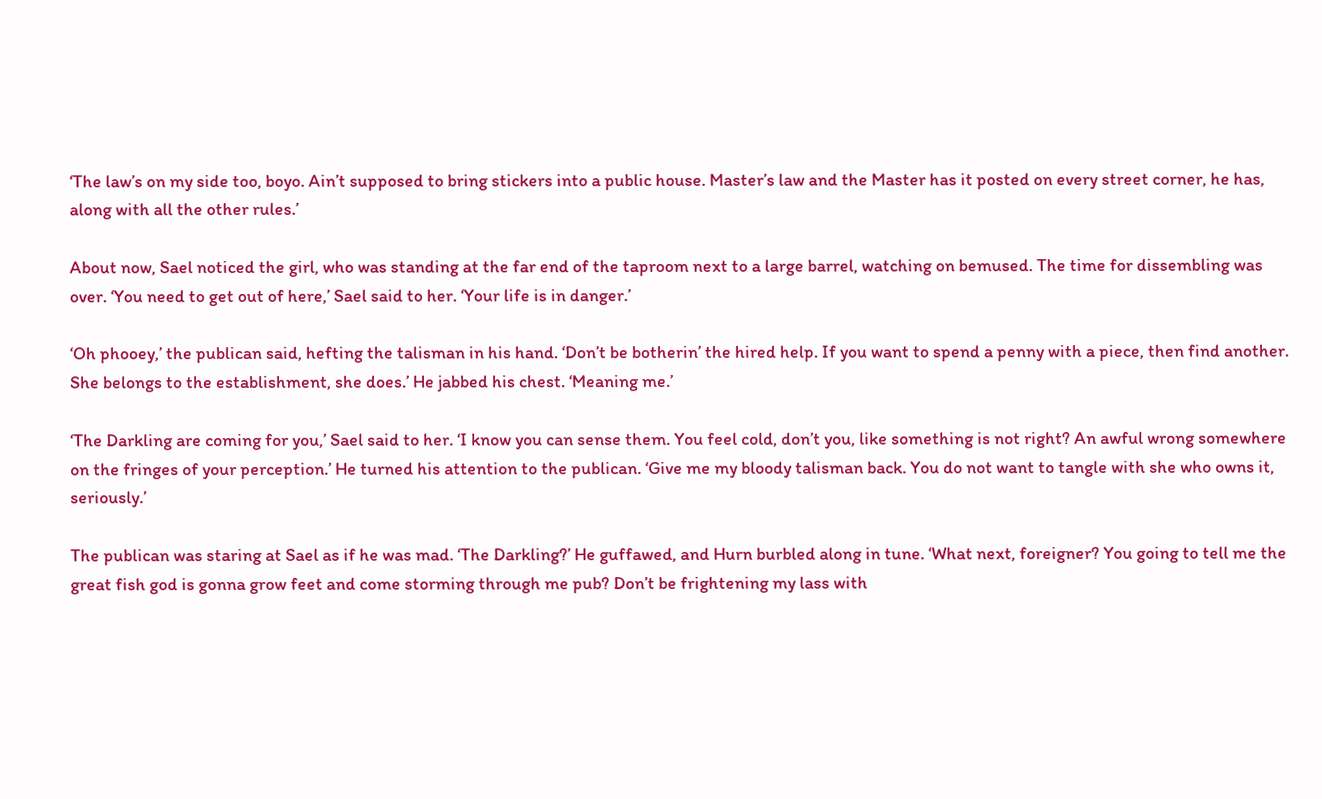‘The law’s on my side too, boyo. Ain’t supposed to bring stickers into a public house. Master’s law and the Master has it posted on every street corner, he has, along with all the other rules.’

About now, Sael noticed the girl, who was standing at the far end of the taproom next to a large barrel, watching on bemused. The time for dissembling was over. ‘You need to get out of here,’ Sael said to her. ‘Your life is in danger.’

‘Oh phooey,’ the publican said, hefting the talisman in his hand. ‘Don’t be botherin’ the hired help. If you want to spend a penny with a piece, then find another. She belongs to the establishment, she does.’ He jabbed his chest. ‘Meaning me.’

‘The Darkling are coming for you,’ Sael said to her. ‘I know you can sense them. You feel cold, don’t you, like something is not right? An awful wrong somewhere on the fringes of your perception.’ He turned his attention to the publican. ‘Give me my bloody talisman back. You do not want to tangle with she who owns it, seriously.’

The publican was staring at Sael as if he was mad. ‘The Darkling?’ He guffawed, and Hurn burbled along in tune. ‘What next, foreigner? You going to tell me the great fish god is gonna grow feet and come storming through me pub? Don’t be frightening my lass with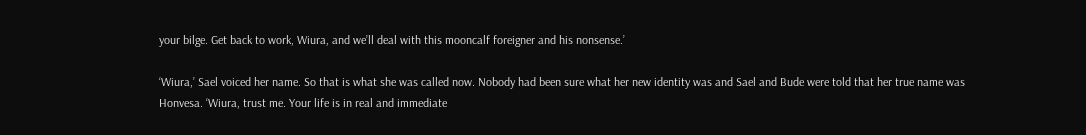your bilge. Get back to work, Wiura, and we’ll deal with this mooncalf foreigner and his nonsense.’

‘Wiura,’ Sael voiced her name. So that is what she was called now. Nobody had been sure what her new identity was and Sael and Bude were told that her true name was Honvesa. ‘Wiura, trust me. Your life is in real and immediate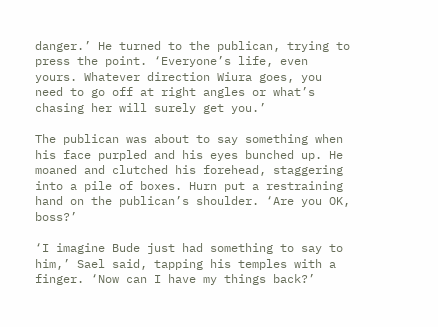danger.’ He turned to the publican, trying to press the point. ‘Everyone’s life, even yours. Whatever direction Wiura goes, you need to go off at right angles or what’s chasing her will surely get you.’

The publican was about to say something when his face purpled and his eyes bunched up. He moaned and clutched his forehead, staggering into a pile of boxes. Hurn put a restraining hand on the publican’s shoulder. ‘Are you OK, boss?’

‘I imagine Bude just had something to say to him,’ Sael said, tapping his temples with a finger. ‘Now can I have my things back?’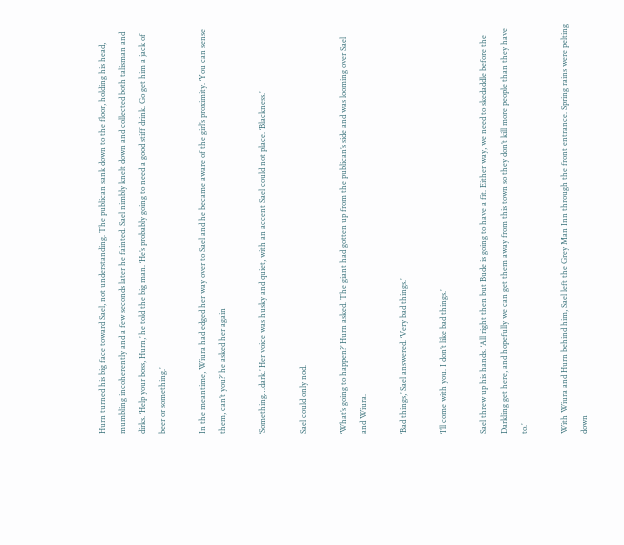Hurn turned his big face toward Sael, not understanding. The publican sank down to the floor, holding his head, mumbling incoherently and a few seconds later he fainted. Sael nimbly knelt down and collected both talisman and dirks. ‘Help your boss, Hurn,’ he told the big man. ‘He’s probably going to need a good stiff drink. Go get him a jack of beer or something.’

In the meantime, Wiura had edged her way over to Sael and he became aware of the girl’s proximity. ‘You can sense them, can’t you?’ he asked her again

‘Something…dark.’ Her voice was husky and quiet, with an accent Sael could not place. ‘Blackness.’

Sael could only nod.

‘What’s going to happen?’ Hurn asked. The giant had gotten up from the publican’s side and was looming over Sael and Wiura.

‘Bad things,’ Sael answered. ‘Very bad things.’

‘I’ll come with you. I don’t like bad things.’

Sael threw up his hands. ‘All right then but Bude is going to have a fit. Either way, we need to skedaddle before the Darkling get here, and hopefully we can get them away from this town so they don’t kill more people than they have to.’

With Wiura and Hurn behind him, Sael left the Grey Man Inn through the front entrance. Spring rains were pelting down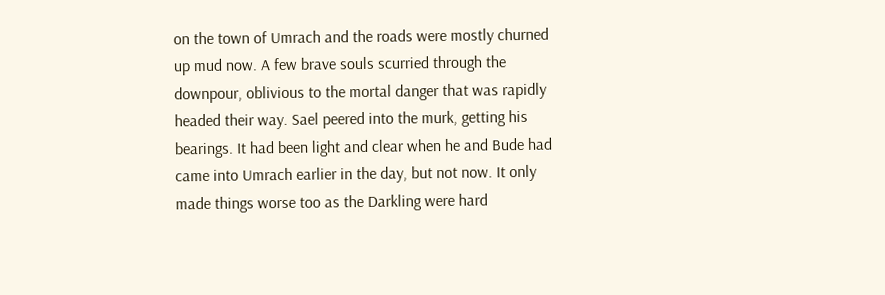on the town of Umrach and the roads were mostly churned up mud now. A few brave souls scurried through the downpour, oblivious to the mortal danger that was rapidly headed their way. Sael peered into the murk, getting his bearings. It had been light and clear when he and Bude had came into Umrach earlier in the day, but not now. It only made things worse too as the Darkling were hard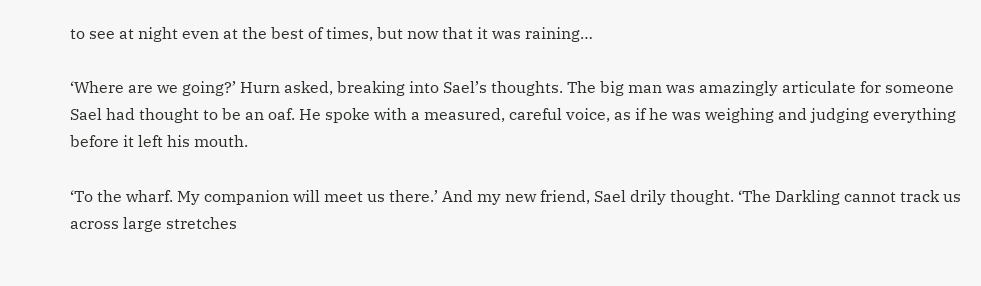to see at night even at the best of times, but now that it was raining…

‘Where are we going?’ Hurn asked, breaking into Sael’s thoughts. The big man was amazingly articulate for someone Sael had thought to be an oaf. He spoke with a measured, careful voice, as if he was weighing and judging everything before it left his mouth.

‘To the wharf. My companion will meet us there.’ And my new friend, Sael drily thought. ‘The Darkling cannot track us across large stretches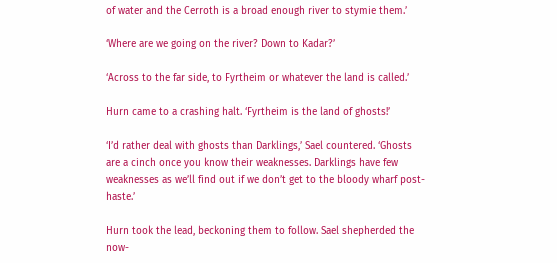of water and the Cerroth is a broad enough river to stymie them.’

‘Where are we going on the river? Down to Kadar?’

‘Across to the far side, to Fyrtheim or whatever the land is called.’

Hurn came to a crashing halt. ‘Fyrtheim is the land of ghosts!’

‘I’d rather deal with ghosts than Darklings,’ Sael countered. ‘Ghosts are a cinch once you know their weaknesses. Darklings have few weaknesses as we’ll find out if we don’t get to the bloody wharf post-haste.’

Hurn took the lead, beckoning them to follow. Sael shepherded the now-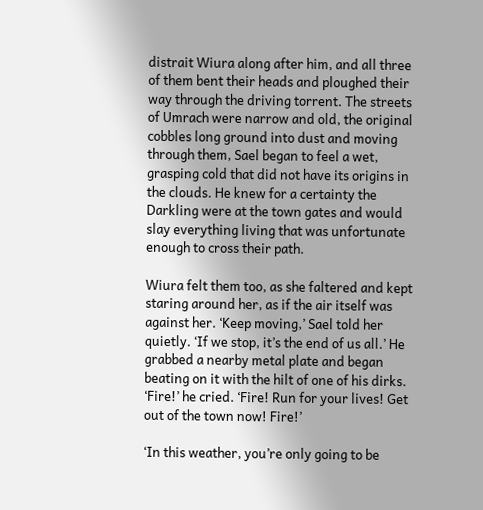distrait Wiura along after him, and all three of them bent their heads and ploughed their way through the driving torrent. The streets of Umrach were narrow and old, the original cobbles long ground into dust and moving through them, Sael began to feel a wet, grasping cold that did not have its origins in the clouds. He knew for a certainty the Darkling were at the town gates and would slay everything living that was unfortunate enough to cross their path.

Wiura felt them too, as she faltered and kept staring around her, as if the air itself was against her. ‘Keep moving,’ Sael told her quietly. ‘If we stop, it’s the end of us all.’ He grabbed a nearby metal plate and began beating on it with the hilt of one of his dirks. ‘Fire!’ he cried. ‘Fire! Run for your lives! Get out of the town now! Fire!’

‘In this weather, you’re only going to be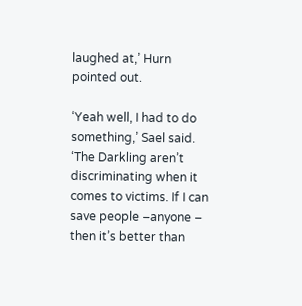laughed at,’ Hurn pointed out.

‘Yeah well, I had to do something,’ Sael said. ‘The Darkling aren’t discriminating when it comes to victims. If I can save people –anyone – then it’s better than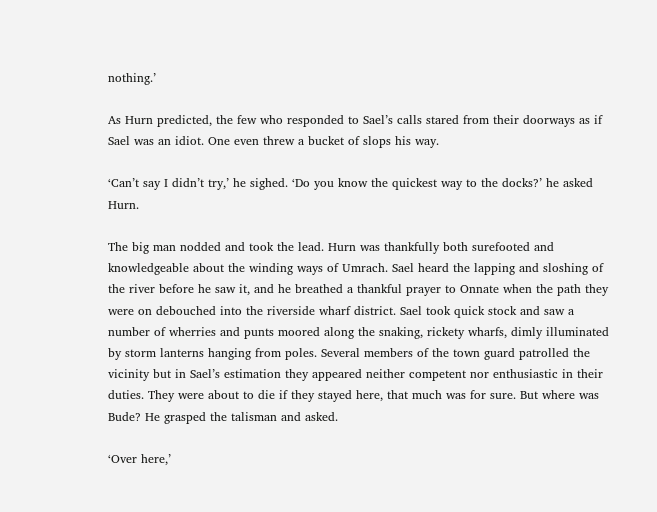nothing.’

As Hurn predicted, the few who responded to Sael’s calls stared from their doorways as if Sael was an idiot. One even threw a bucket of slops his way.

‘Can’t say I didn’t try,’ he sighed. ‘Do you know the quickest way to the docks?’ he asked Hurn.

The big man nodded and took the lead. Hurn was thankfully both surefooted and knowledgeable about the winding ways of Umrach. Sael heard the lapping and sloshing of the river before he saw it, and he breathed a thankful prayer to Onnate when the path they were on debouched into the riverside wharf district. Sael took quick stock and saw a number of wherries and punts moored along the snaking, rickety wharfs, dimly illuminated by storm lanterns hanging from poles. Several members of the town guard patrolled the vicinity but in Sael’s estimation they appeared neither competent nor enthusiastic in their duties. They were about to die if they stayed here, that much was for sure. But where was Bude? He grasped the talisman and asked.

‘Over here,’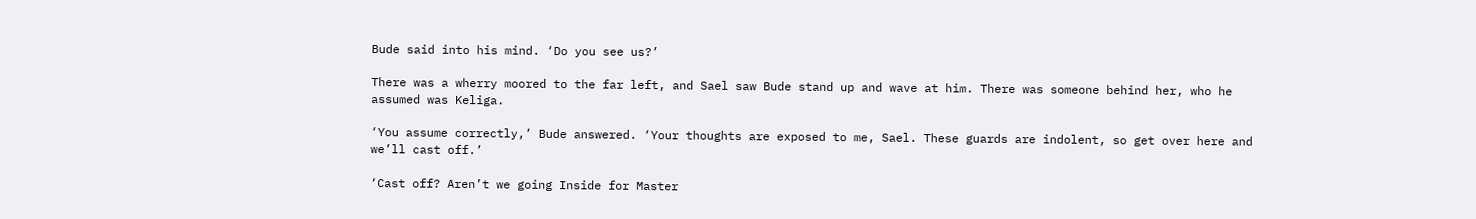Bude said into his mind. ‘Do you see us?’

There was a wherry moored to the far left, and Sael saw Bude stand up and wave at him. There was someone behind her, who he assumed was Keliga.

‘You assume correctly,’ Bude answered. ‘Your thoughts are exposed to me, Sael. These guards are indolent, so get over here and we’ll cast off.’

‘Cast off? Aren’t we going Inside for Master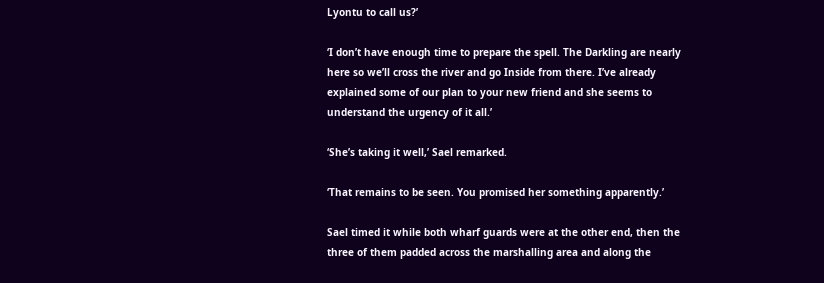Lyontu to call us?’

‘I don’t have enough time to prepare the spell. The Darkling are nearly here so we’ll cross the river and go Inside from there. I’ve already explained some of our plan to your new friend and she seems to understand the urgency of it all.’

‘She’s taking it well,’ Sael remarked.

‘That remains to be seen. You promised her something apparently.’

Sael timed it while both wharf guards were at the other end, then the three of them padded across the marshalling area and along the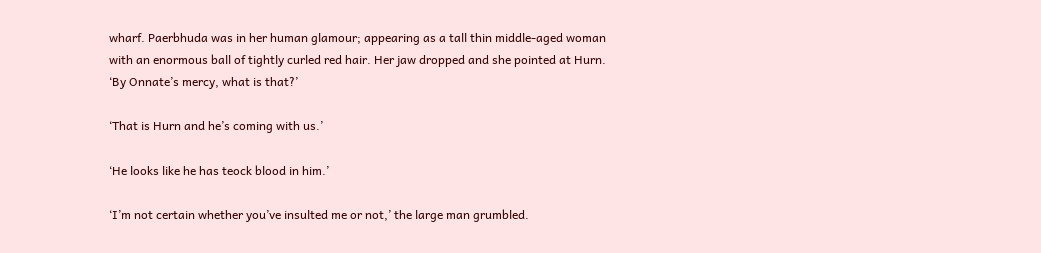wharf. Paerbhuda was in her human glamour; appearing as a tall thin middle-aged woman with an enormous ball of tightly curled red hair. Her jaw dropped and she pointed at Hurn. ‘By Onnate’s mercy, what is that?’

‘That is Hurn and he’s coming with us.’

‘He looks like he has teock blood in him.’

‘I’m not certain whether you’ve insulted me or not,’ the large man grumbled.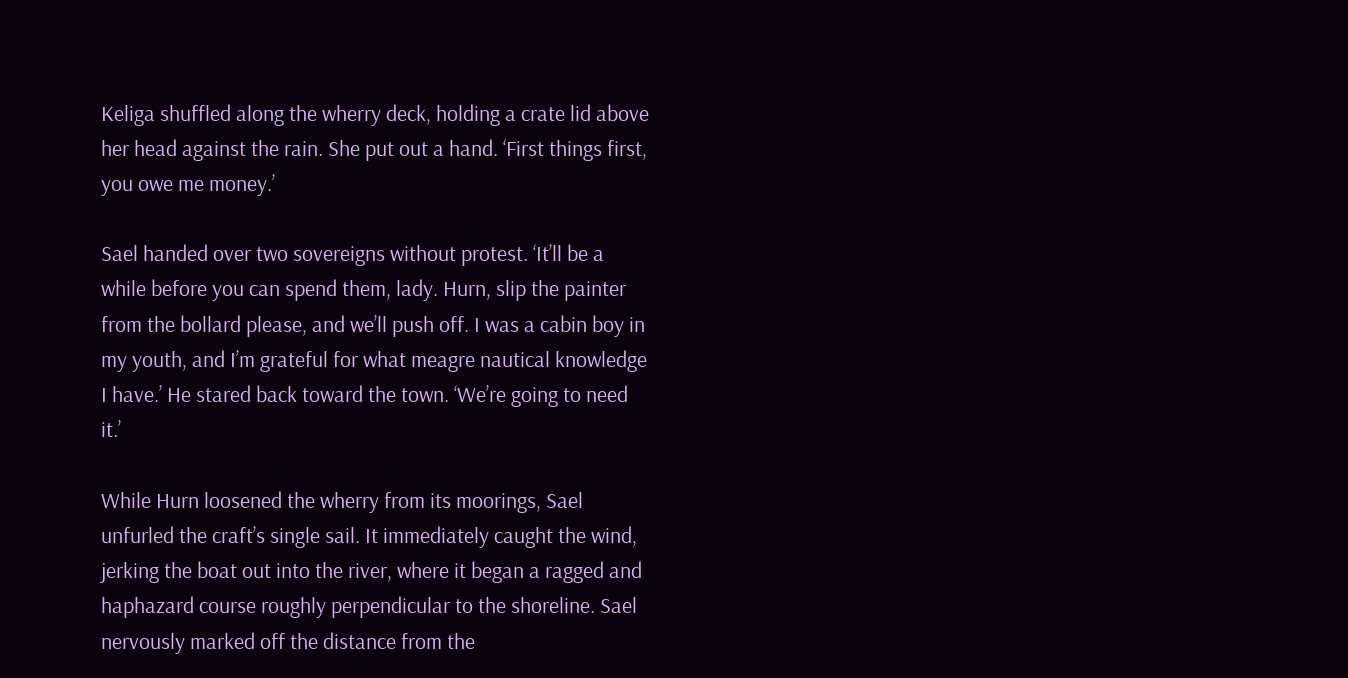Keliga shuffled along the wherry deck, holding a crate lid above her head against the rain. She put out a hand. ‘First things first, you owe me money.’

Sael handed over two sovereigns without protest. ‘It’ll be a while before you can spend them, lady. Hurn, slip the painter from the bollard please, and we’ll push off. I was a cabin boy in my youth, and I’m grateful for what meagre nautical knowledge I have.’ He stared back toward the town. ‘We’re going to need it.’

While Hurn loosened the wherry from its moorings, Sael unfurled the craft’s single sail. It immediately caught the wind, jerking the boat out into the river, where it began a ragged and haphazard course roughly perpendicular to the shoreline. Sael nervously marked off the distance from the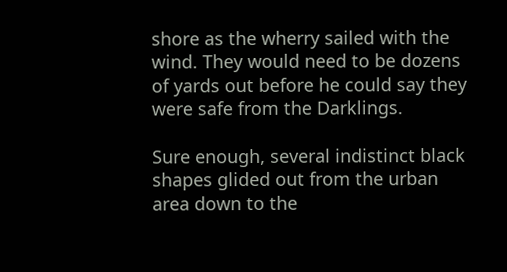shore as the wherry sailed with the wind. They would need to be dozens of yards out before he could say they were safe from the Darklings.

Sure enough, several indistinct black shapes glided out from the urban area down to the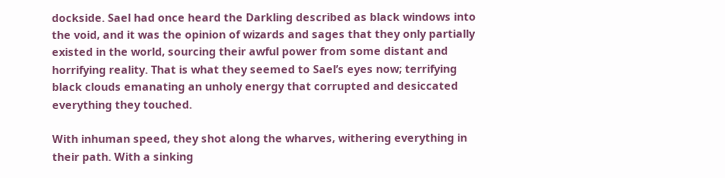dockside. Sael had once heard the Darkling described as black windows into the void, and it was the opinion of wizards and sages that they only partially existed in the world, sourcing their awful power from some distant and horrifying reality. That is what they seemed to Sael’s eyes now; terrifying black clouds emanating an unholy energy that corrupted and desiccated everything they touched.

With inhuman speed, they shot along the wharves, withering everything in their path. With a sinking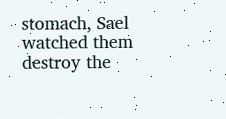stomach, Sael watched them destroy the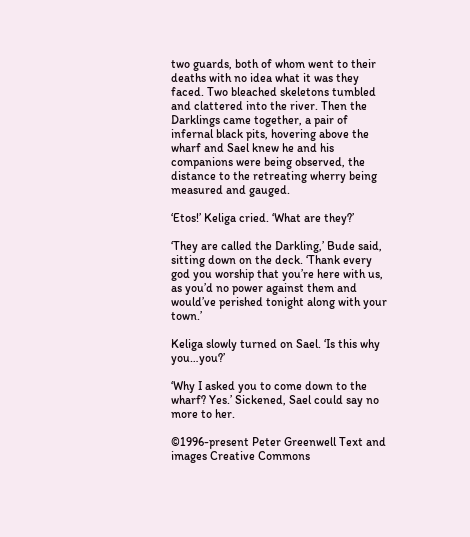two guards, both of whom went to their deaths with no idea what it was they faced. Two bleached skeletons tumbled and clattered into the river. Then the Darklings came together, a pair of infernal black pits, hovering above the wharf and Sael knew he and his companions were being observed, the distance to the retreating wherry being measured and gauged.

‘Etos!’ Keliga cried. ‘What are they?’

‘They are called the Darkling,’ Bude said, sitting down on the deck. ‘Thank every god you worship that you’re here with us, as you’d no power against them and would’ve perished tonight along with your town.’

Keliga slowly turned on Sael. ‘Is this why you…you?’

‘Why I asked you to come down to the wharf? Yes.’ Sickened, Sael could say no more to her.

©1996-present Peter Greenwell Text and images Creative Commons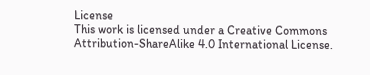License
This work is licensed under a Creative Commons Attribution-ShareAlike 4.0 International License.